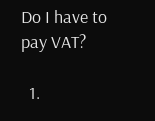Do I have to pay VAT?

  1.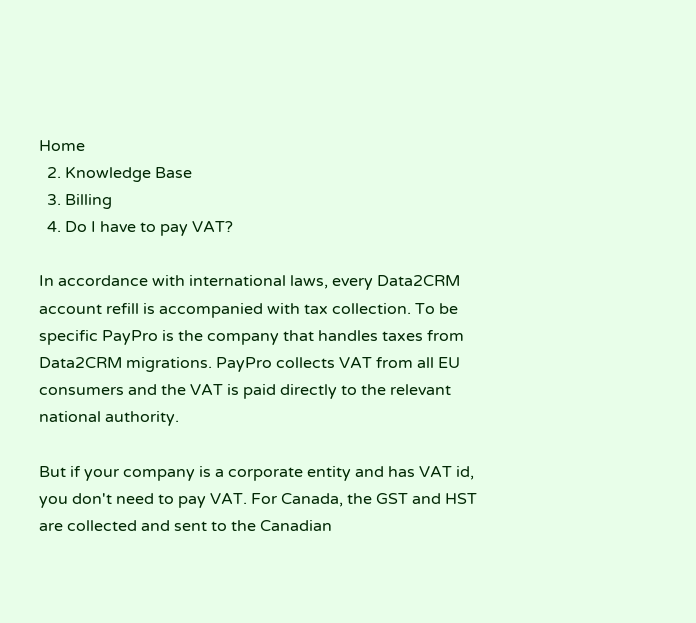Home
  2. Knowledge Base
  3. Billing
  4. Do I have to pay VAT?

In accordance with international laws, every Data2CRM account refill is accompanied with tax collection. To be specific PayPro is the company that handles taxes from Data2CRM migrations. PayPro collects VAT from all EU consumers and the VAT is paid directly to the relevant national authority.

But if your company is a corporate entity and has VAT id, you don't need to pay VAT. For Canada, the GST and HST are collected and sent to the Canadian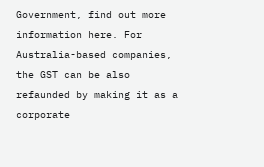Government, find out more information here. For Australia-based companies, the GST can be also refaunded by making it as a corporate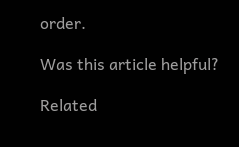order.

Was this article helpful?

Related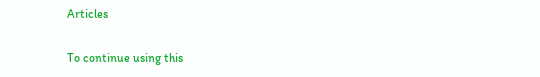Articles

To continue using this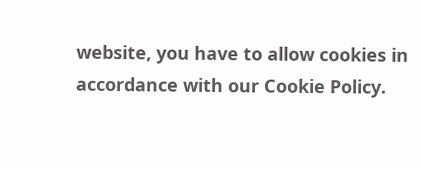website, you have to allow cookies in accordance with our Cookie Policy.